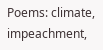Poems: climate, impeachment,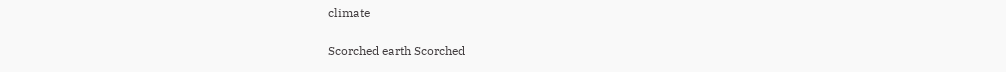climate

Scorched earth Scorched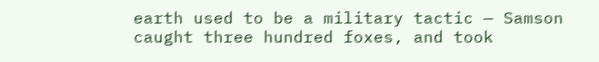earth used to be a military tactic — Samson caught three hundred foxes, and took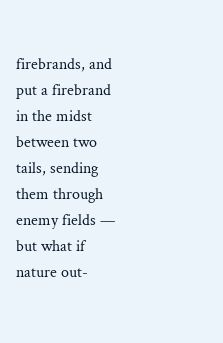firebrands, and put a firebrand in the midst between two tails, sending them through enemy fields — but what if nature out-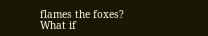flames the foxes? What if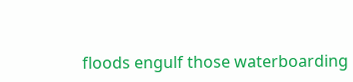floods engulf those waterboarding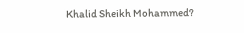Khalid Sheikh Mohammed?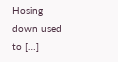Hosing down used to […]